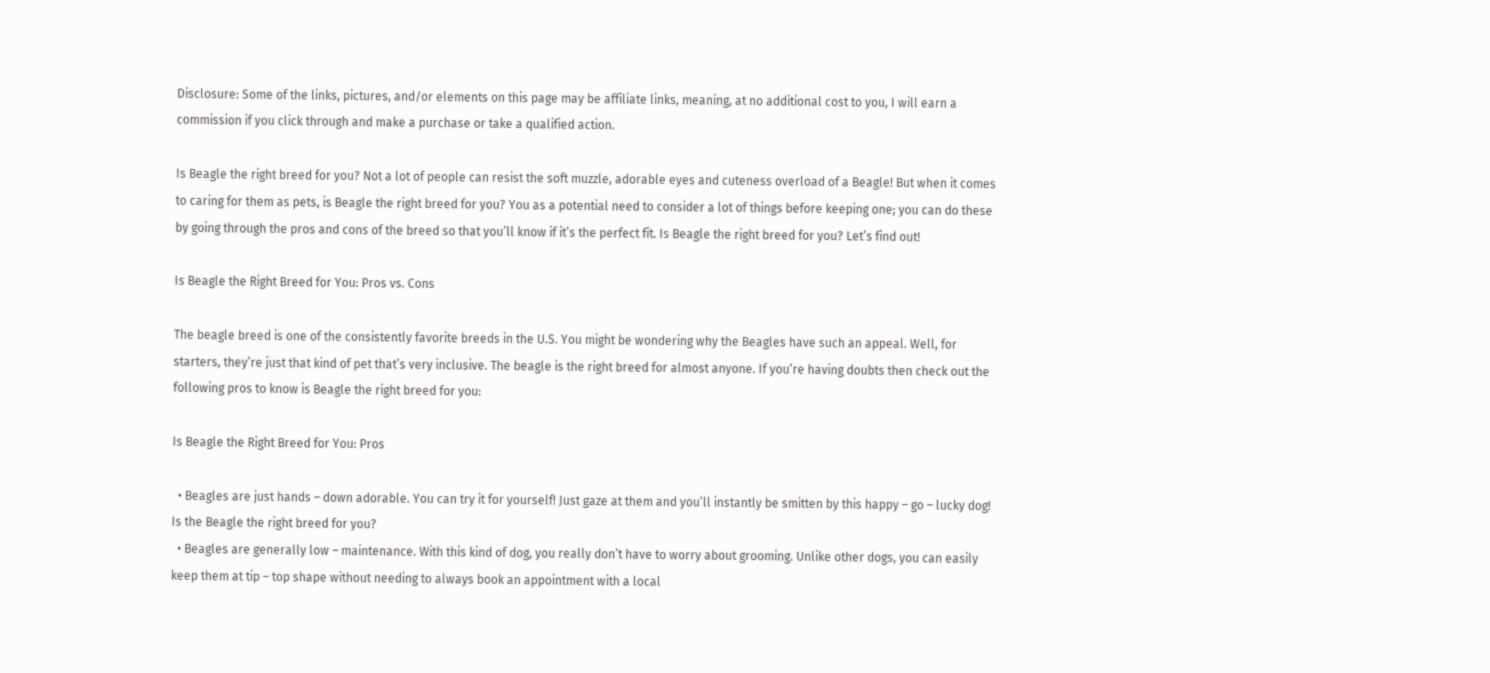Disclosure: Some of the links, pictures, and/or elements on this page may be affiliate links, meaning, at no additional cost to you, I will earn a commission if you click through and make a purchase or take a qualified action.

Is Beagle the right breed for you? Not a lot of people can resist the soft muzzle, adorable eyes and cuteness overload of a Beagle! But when it comes to caring for them as pets, is Beagle the right breed for you? You as a potential need to consider a lot of things before keeping one; you can do these by going through the pros and cons of the breed so that you’ll know if it’s the perfect fit. Is Beagle the right breed for you? Let’s find out!

Is Beagle the Right Breed for You: Pros vs. Cons

The beagle breed is one of the consistently favorite breeds in the U.S. You might be wondering why the Beagles have such an appeal. Well, for starters, they’re just that kind of pet that’s very inclusive. The beagle is the right breed for almost anyone. If you’re having doubts then check out the following pros to know is Beagle the right breed for you:

Is Beagle the Right Breed for You: Pros

  • Beagles are just hands – down adorable. You can try it for yourself! Just gaze at them and you’ll instantly be smitten by this happy – go – lucky dog! Is the Beagle the right breed for you?
  • Beagles are generally low – maintenance. With this kind of dog, you really don’t have to worry about grooming. Unlike other dogs, you can easily keep them at tip – top shape without needing to always book an appointment with a local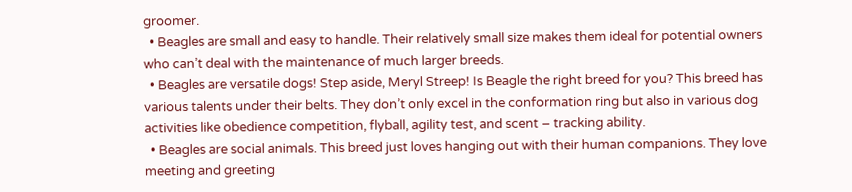groomer.
  • Beagles are small and easy to handle. Their relatively small size makes them ideal for potential owners who can’t deal with the maintenance of much larger breeds.
  • Beagles are versatile dogs! Step aside, Meryl Streep! Is Beagle the right breed for you? This breed has various talents under their belts. They don’t only excel in the conformation ring but also in various dog activities like obedience competition, flyball, agility test, and scent – tracking ability.
  • Beagles are social animals. This breed just loves hanging out with their human companions. They love meeting and greeting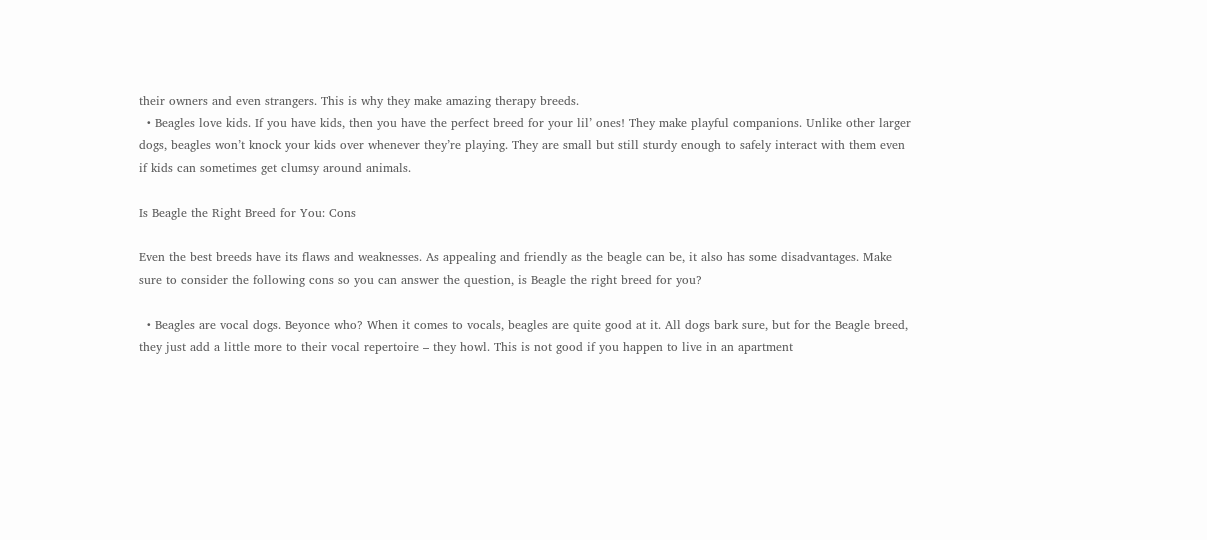their owners and even strangers. This is why they make amazing therapy breeds.
  • Beagles love kids. If you have kids, then you have the perfect breed for your lil’ ones! They make playful companions. Unlike other larger dogs, beagles won’t knock your kids over whenever they’re playing. They are small but still sturdy enough to safely interact with them even if kids can sometimes get clumsy around animals.

Is Beagle the Right Breed for You: Cons

Even the best breeds have its flaws and weaknesses. As appealing and friendly as the beagle can be, it also has some disadvantages. Make sure to consider the following cons so you can answer the question, is Beagle the right breed for you?

  • Beagles are vocal dogs. Beyonce who? When it comes to vocals, beagles are quite good at it. All dogs bark sure, but for the Beagle breed, they just add a little more to their vocal repertoire – they howl. This is not good if you happen to live in an apartment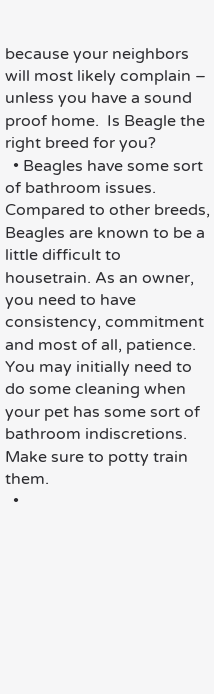because your neighbors will most likely complain – unless you have a sound proof home.  Is Beagle the right breed for you?
  • Beagles have some sort of bathroom issues. Compared to other breeds, Beagles are known to be a little difficult to housetrain. As an owner, you need to have consistency, commitment and most of all, patience. You may initially need to do some cleaning when your pet has some sort of bathroom indiscretions. Make sure to potty train them.
  •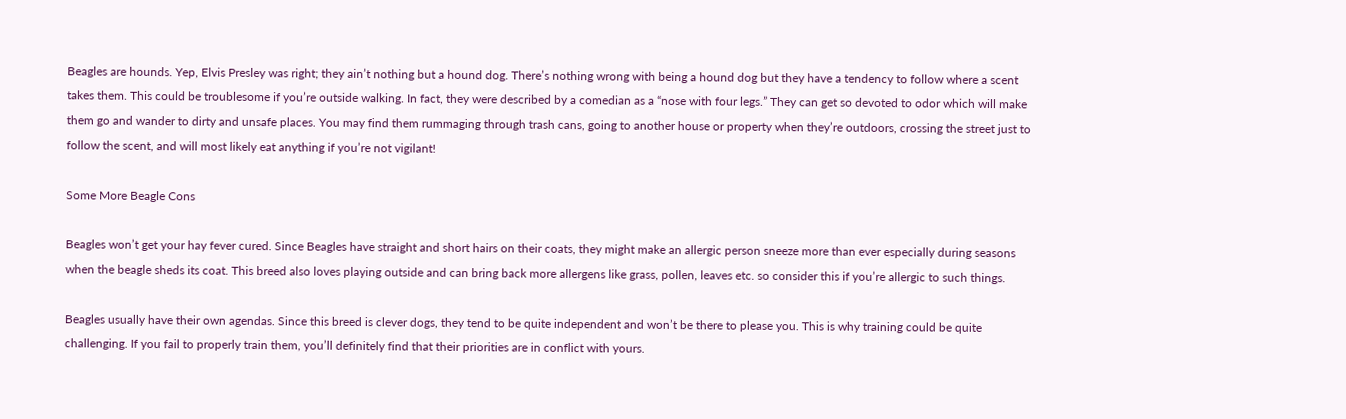Beagles are hounds. Yep, Elvis Presley was right; they ain’t nothing but a hound dog. There’s nothing wrong with being a hound dog but they have a tendency to follow where a scent takes them. This could be troublesome if you’re outside walking. In fact, they were described by a comedian as a “nose with four legs.” They can get so devoted to odor which will make them go and wander to dirty and unsafe places. You may find them rummaging through trash cans, going to another house or property when they’re outdoors, crossing the street just to follow the scent, and will most likely eat anything if you’re not vigilant!

Some More Beagle Cons

Beagles won’t get your hay fever cured. Since Beagles have straight and short hairs on their coats, they might make an allergic person sneeze more than ever especially during seasons when the beagle sheds its coat. This breed also loves playing outside and can bring back more allergens like grass, pollen, leaves etc. so consider this if you’re allergic to such things.

Beagles usually have their own agendas. Since this breed is clever dogs, they tend to be quite independent and won’t be there to please you. This is why training could be quite challenging. If you fail to properly train them, you’ll definitely find that their priorities are in conflict with yours.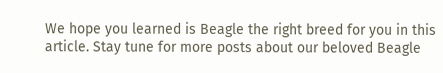We hope you learned is Beagle the right breed for you in this article. Stay tune for more posts about our beloved Beagle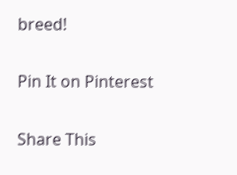breed!

Pin It on Pinterest

Share This